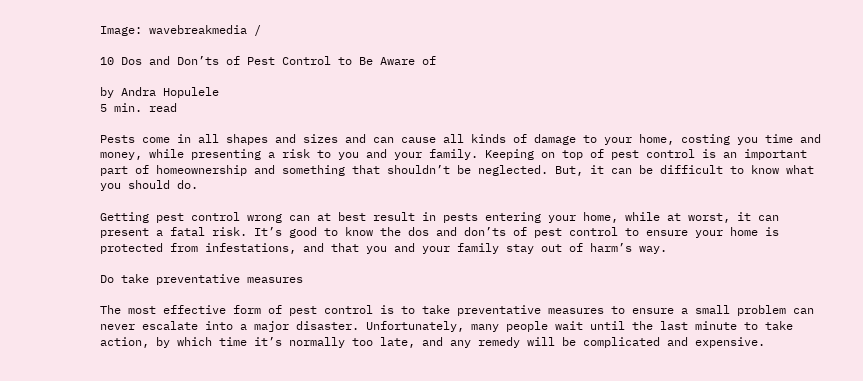Image: wavebreakmedia /

10 Dos and Don’ts of Pest Control to Be Aware of

by Andra Hopulele
5 min. read

Pests come in all shapes and sizes and can cause all kinds of damage to your home, costing you time and money, while presenting a risk to you and your family. Keeping on top of pest control is an important part of homeownership and something that shouldn’t be neglected. But, it can be difficult to know what you should do.

Getting pest control wrong can at best result in pests entering your home, while at worst, it can present a fatal risk. It’s good to know the dos and don’ts of pest control to ensure your home is protected from infestations, and that you and your family stay out of harm’s way.

Do take preventative measures

The most effective form of pest control is to take preventative measures to ensure a small problem can never escalate into a major disaster. Unfortunately, many people wait until the last minute to take action, by which time it’s normally too late, and any remedy will be complicated and expensive.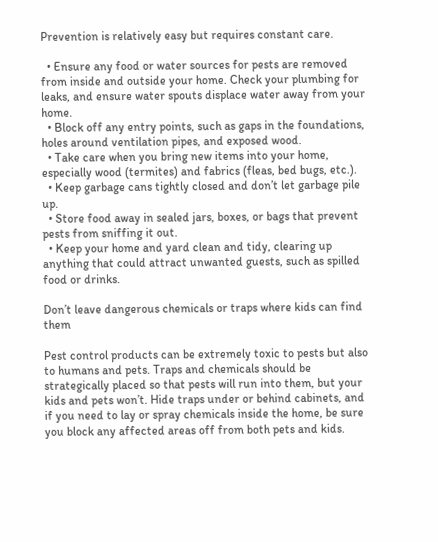Prevention is relatively easy but requires constant care.

  • Ensure any food or water sources for pests are removed from inside and outside your home. Check your plumbing for leaks, and ensure water spouts displace water away from your home.
  • Block off any entry points, such as gaps in the foundations, holes around ventilation pipes, and exposed wood.
  • Take care when you bring new items into your home, especially wood (termites) and fabrics (fleas, bed bugs, etc.).
  • Keep garbage cans tightly closed and don’t let garbage pile up.
  • Store food away in sealed jars, boxes, or bags that prevent pests from sniffing it out.
  • Keep your home and yard clean and tidy, clearing up anything that could attract unwanted guests, such as spilled food or drinks.

Don’t leave dangerous chemicals or traps where kids can find them

Pest control products can be extremely toxic to pests but also to humans and pets. Traps and chemicals should be strategically placed so that pests will run into them, but your kids and pets won’t. Hide traps under or behind cabinets, and if you need to lay or spray chemicals inside the home, be sure you block any affected areas off from both pets and kids.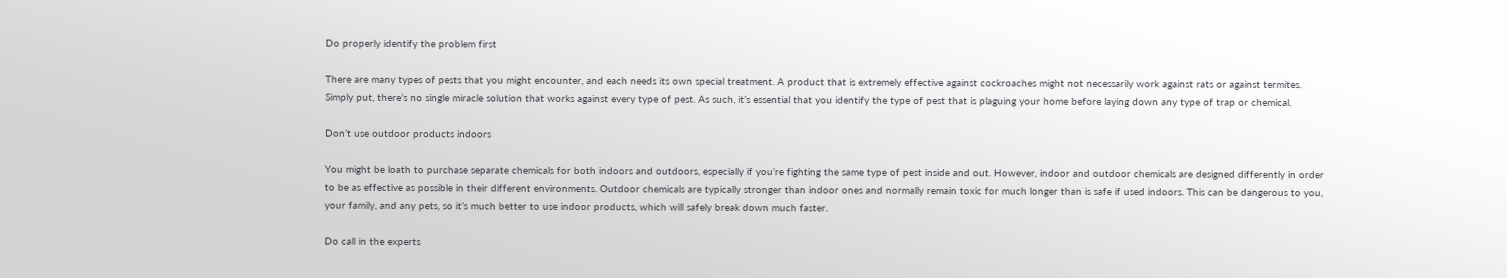Do properly identify the problem first

There are many types of pests that you might encounter, and each needs its own special treatment. A product that is extremely effective against cockroaches might not necessarily work against rats or against termites. Simply put, there’s no single miracle solution that works against every type of pest. As such, it’s essential that you identify the type of pest that is plaguing your home before laying down any type of trap or chemical.

Don’t use outdoor products indoors

You might be loath to purchase separate chemicals for both indoors and outdoors, especially if you’re fighting the same type of pest inside and out. However, indoor and outdoor chemicals are designed differently in order to be as effective as possible in their different environments. Outdoor chemicals are typically stronger than indoor ones and normally remain toxic for much longer than is safe if used indoors. This can be dangerous to you, your family, and any pets, so it’s much better to use indoor products, which will safely break down much faster.

Do call in the experts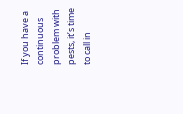If you have a continuous problem with pests, it’s time to call in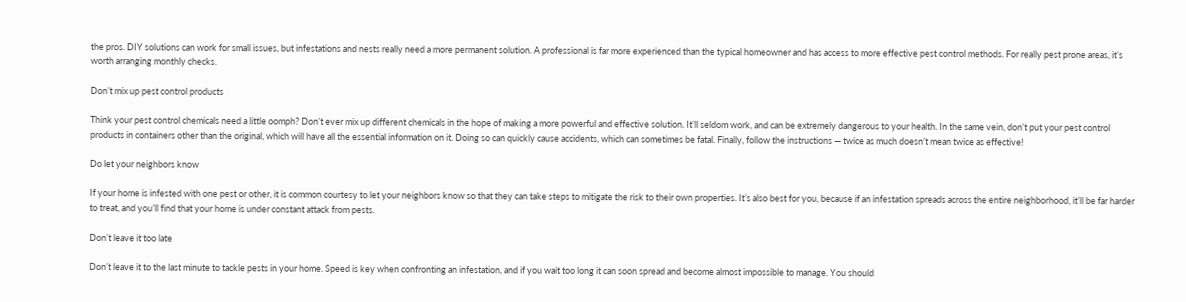the pros. DIY solutions can work for small issues, but infestations and nests really need a more permanent solution. A professional is far more experienced than the typical homeowner and has access to more effective pest control methods. For really pest prone areas, it’s worth arranging monthly checks.

Don’t mix up pest control products

Think your pest control chemicals need a little oomph? Don’t ever mix up different chemicals in the hope of making a more powerful and effective solution. It’ll seldom work, and can be extremely dangerous to your health. In the same vein, don’t put your pest control products in containers other than the original, which will have all the essential information on it. Doing so can quickly cause accidents, which can sometimes be fatal. Finally, follow the instructions — twice as much doesn’t mean twice as effective!

Do let your neighbors know

If your home is infested with one pest or other, it is common courtesy to let your neighbors know so that they can take steps to mitigate the risk to their own properties. It’s also best for you, because if an infestation spreads across the entire neighborhood, it’ll be far harder to treat, and you’ll find that your home is under constant attack from pests.

Don’t leave it too late

Don’t leave it to the last minute to tackle pests in your home. Speed is key when confronting an infestation, and if you wait too long it can soon spread and become almost impossible to manage. You should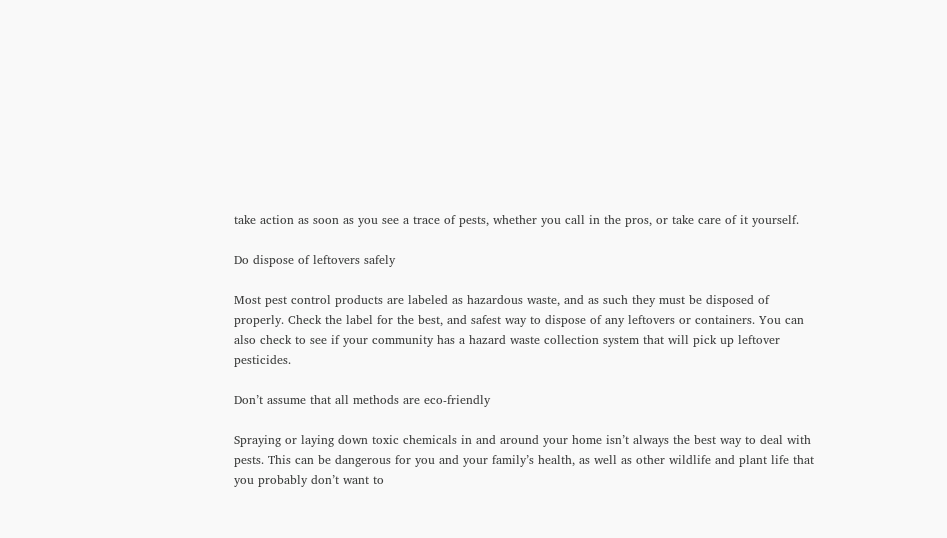take action as soon as you see a trace of pests, whether you call in the pros, or take care of it yourself.

Do dispose of leftovers safely

Most pest control products are labeled as hazardous waste, and as such they must be disposed of properly. Check the label for the best, and safest way to dispose of any leftovers or containers. You can also check to see if your community has a hazard waste collection system that will pick up leftover pesticides.

Don’t assume that all methods are eco-friendly

Spraying or laying down toxic chemicals in and around your home isn’t always the best way to deal with pests. This can be dangerous for you and your family’s health, as well as other wildlife and plant life that you probably don’t want to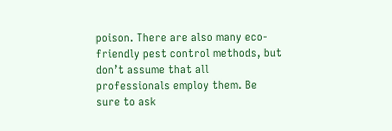poison. There are also many eco-friendly pest control methods, but don’t assume that all professionals employ them. Be sure to ask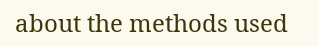about the methods used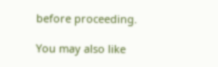before proceeding.

You may also like